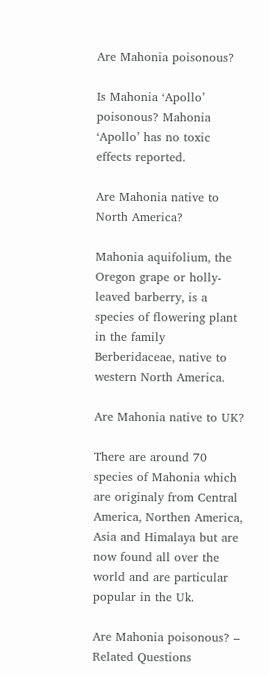Are Mahonia poisonous?

Is Mahonia ‘Apollo’ poisonous? Mahonia ‘Apollo’ has no toxic effects reported.

Are Mahonia native to North America?

Mahonia aquifolium, the Oregon grape or holly-leaved barberry, is a species of flowering plant in the family Berberidaceae, native to western North America.

Are Mahonia native to UK?

There are around 70 species of Mahonia which are originaly from Central America, Northen America, Asia and Himalaya but are now found all over the world and are particular popular in the Uk.

Are Mahonia poisonous? – Related Questions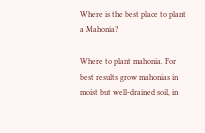Where is the best place to plant a Mahonia?

Where to plant mahonia. For best results grow mahonias in moist but well-drained soil, in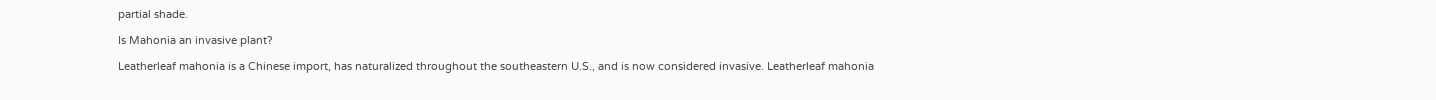partial shade.

Is Mahonia an invasive plant?

Leatherleaf mahonia is a Chinese import, has naturalized throughout the southeastern U.S., and is now considered invasive. Leatherleaf mahonia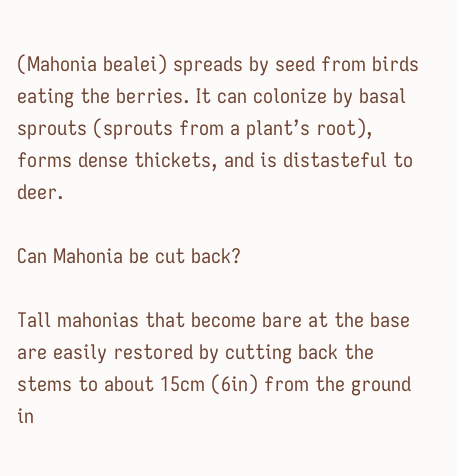(Mahonia bealei) spreads by seed from birds eating the berries. It can colonize by basal sprouts (sprouts from a plant’s root), forms dense thickets, and is distasteful to deer.

Can Mahonia be cut back?

Tall mahonias that become bare at the base are easily restored by cutting back the stems to about 15cm (6in) from the ground in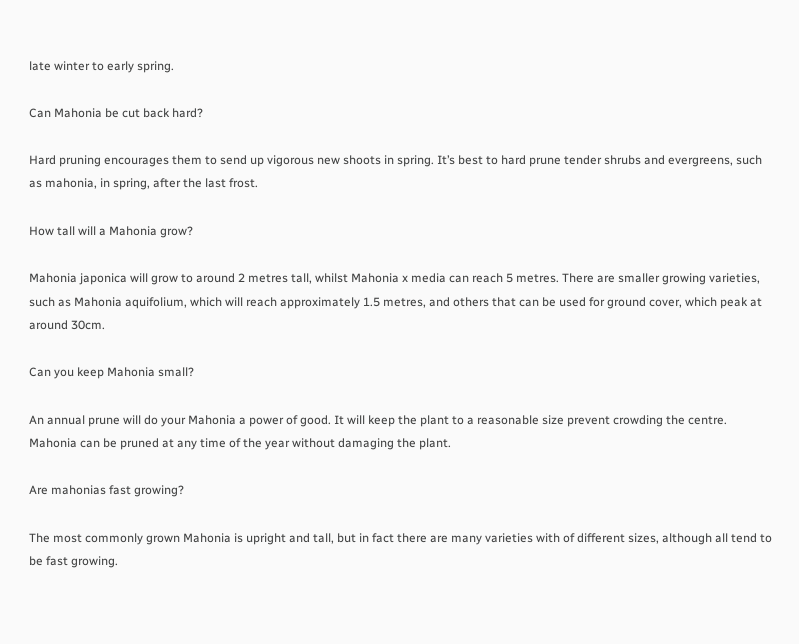late winter to early spring.

Can Mahonia be cut back hard?

Hard pruning encourages them to send up vigorous new shoots in spring. It’s best to hard prune tender shrubs and evergreens, such as mahonia, in spring, after the last frost.

How tall will a Mahonia grow?

Mahonia japonica will grow to around 2 metres tall, whilst Mahonia x media can reach 5 metres. There are smaller growing varieties, such as Mahonia aquifolium, which will reach approximately 1.5 metres, and others that can be used for ground cover, which peak at around 30cm.

Can you keep Mahonia small?

An annual prune will do your Mahonia a power of good. It will keep the plant to a reasonable size prevent crowding the centre. Mahonia can be pruned at any time of the year without damaging the plant.

Are mahonias fast growing?

The most commonly grown Mahonia is upright and tall, but in fact there are many varieties with of different sizes, although all tend to be fast growing.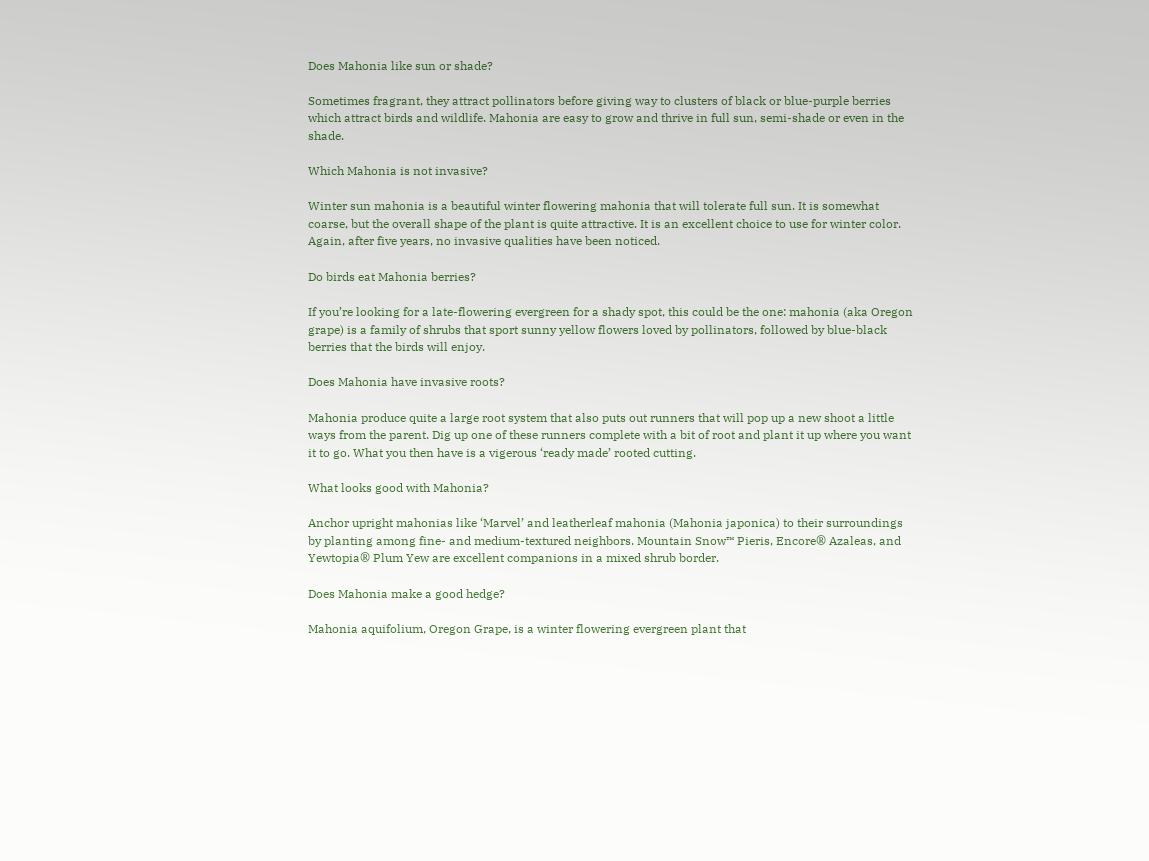Does Mahonia like sun or shade?

Sometimes fragrant, they attract pollinators before giving way to clusters of black or blue-purple berries which attract birds and wildlife. Mahonia are easy to grow and thrive in full sun, semi-shade or even in the shade.

Which Mahonia is not invasive?

Winter sun mahonia is a beautiful winter flowering mahonia that will tolerate full sun. It is somewhat coarse, but the overall shape of the plant is quite attractive. It is an excellent choice to use for winter color. Again, after five years, no invasive qualities have been noticed.

Do birds eat Mahonia berries?

If you’re looking for a late-flowering evergreen for a shady spot, this could be the one: mahonia (aka Oregon grape) is a family of shrubs that sport sunny yellow flowers loved by pollinators, followed by blue-black berries that the birds will enjoy.

Does Mahonia have invasive roots?

Mahonia produce quite a large root system that also puts out runners that will pop up a new shoot a little ways from the parent. Dig up one of these runners complete with a bit of root and plant it up where you want it to go. What you then have is a vigerous ‘ready made’ rooted cutting.

What looks good with Mahonia?

Anchor upright mahonias like ‘Marvel’ and leatherleaf mahonia (Mahonia japonica) to their surroundings by planting among fine- and medium-textured neighbors. Mountain Snow™ Pieris, Encore® Azaleas, and Yewtopia® Plum Yew are excellent companions in a mixed shrub border.

Does Mahonia make a good hedge?

Mahonia aquifolium, Oregon Grape, is a winter flowering evergreen plant that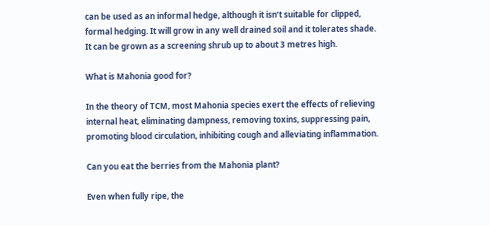can be used as an informal hedge, although it isn’t suitable for clipped, formal hedging. It will grow in any well drained soil and it tolerates shade. It can be grown as a screening shrub up to about 3 metres high.

What is Mahonia good for?

In the theory of TCM, most Mahonia species exert the effects of relieving internal heat, eliminating dampness, removing toxins, suppressing pain, promoting blood circulation, inhibiting cough and alleviating inflammation.

Can you eat the berries from the Mahonia plant?

Even when fully ripe, the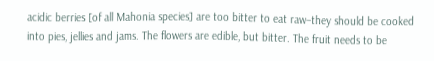acidic berries [of all Mahonia species] are too bitter to eat raw–they should be cooked into pies, jellies and jams. The flowers are edible, but bitter. The fruit needs to be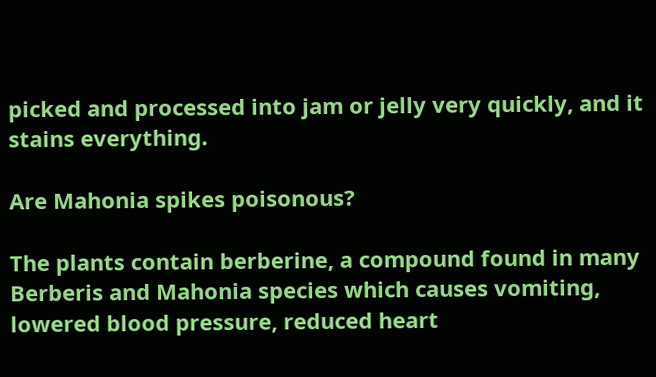picked and processed into jam or jelly very quickly, and it stains everything.

Are Mahonia spikes poisonous?

The plants contain berberine, a compound found in many Berberis and Mahonia species which causes vomiting, lowered blood pressure, reduced heart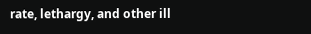rate, lethargy, and other ill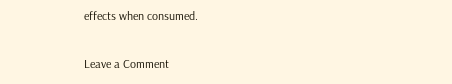effects when consumed.

Leave a Comment